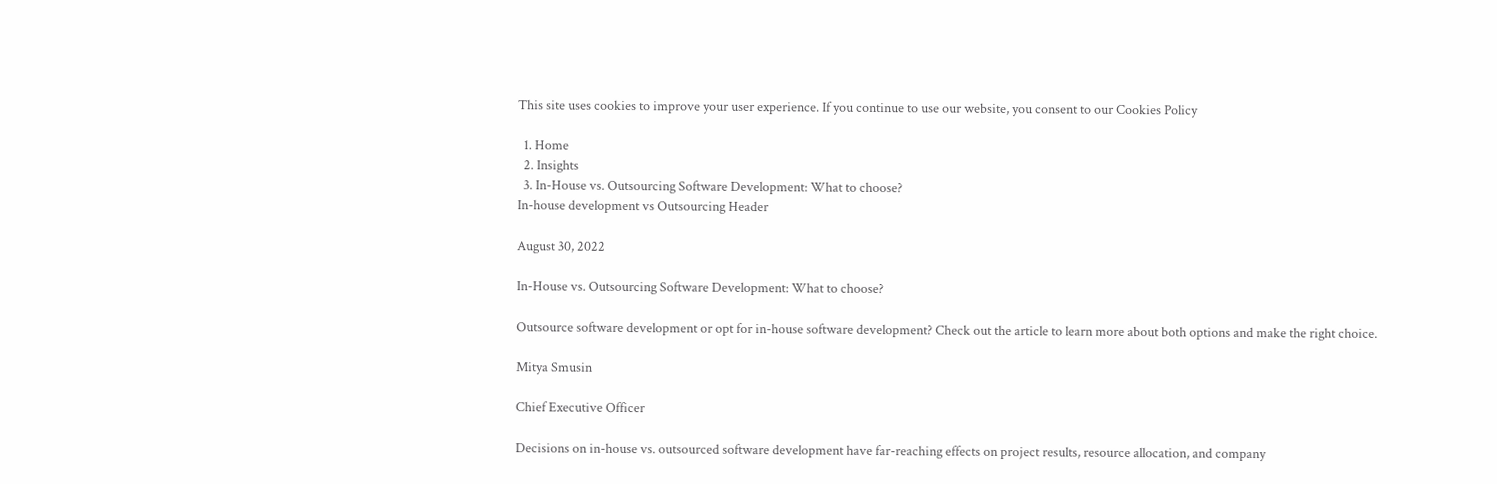This site uses cookies to improve your user experience. If you continue to use our website, you consent to our Cookies Policy

  1. Home
  2. Insights
  3. In-House vs. Outsourcing Software Development: What to choose?
In-house development vs Outsourcing Header

August 30, 2022

In-House vs. Outsourcing Software Development: What to choose?

Outsource software development or opt for in-house software development? Check out the article to learn more about both options and make the right choice.

Mitya Smusin

Chief Executive Officer

Decisions on in-house vs. outsourced software development have far-reaching effects on project results, resource allocation, and company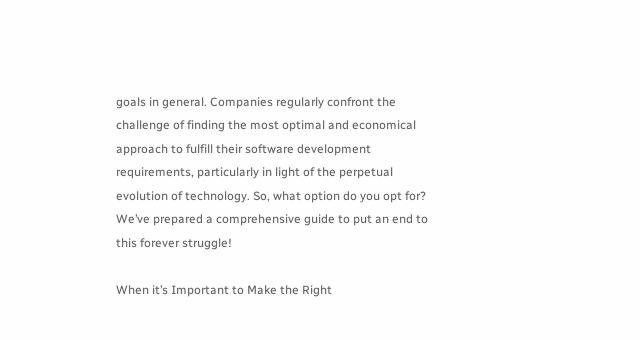goals in general. Companies regularly confront the challenge of finding the most optimal and economical approach to fulfill their software development requirements, particularly in light of the perpetual evolution of technology. So, what option do you opt for? We’ve prepared a comprehensive guide to put an end to this forever struggle!

When it’s Important to Make the Right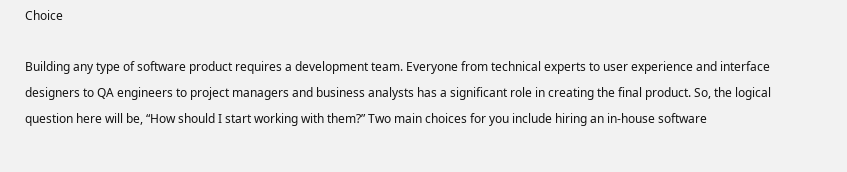Choice

Building any type of software product requires a development team. Everyone from technical experts to user experience and interface designers to QA engineers to project managers and business analysts has a significant role in creating the final product. So, the logical question here will be, “How should I start working with them?” Two main choices for you include hiring an in-house software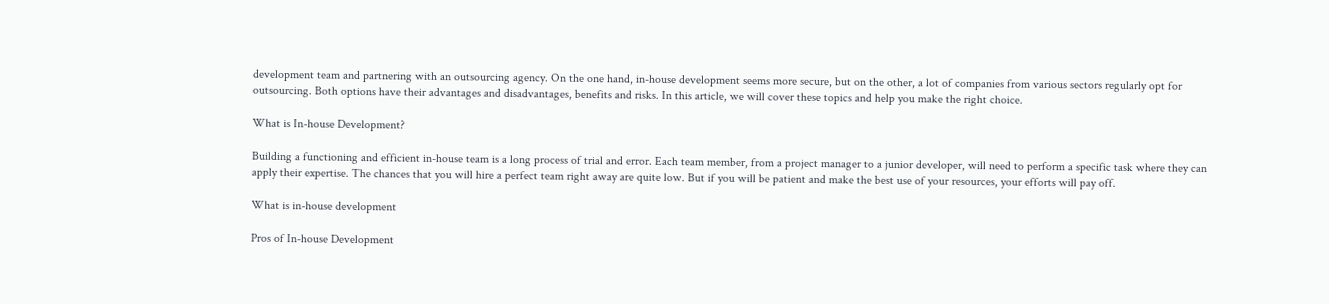development team and partnering with an outsourcing agency. On the one hand, in-house development seems more secure, but on the other, a lot of companies from various sectors regularly opt for outsourcing. Both options have their advantages and disadvantages, benefits and risks. In this article, we will cover these topics and help you make the right choice.

What is In-house Development?

Building a functioning and efficient in-house team is a long process of trial and error. Each team member, from a project manager to a junior developer, will need to perform a specific task where they can apply their expertise. The chances that you will hire a perfect team right away are quite low. But if you will be patient and make the best use of your resources, your efforts will pay off.

What is in-house development

Pros of In-house Development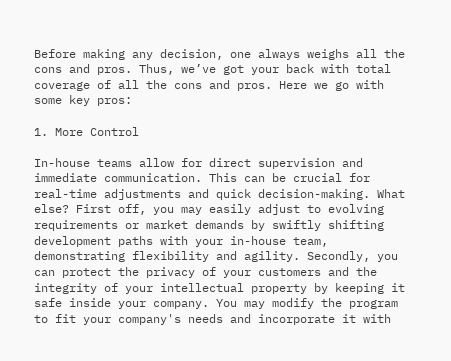Before making any decision, one always weighs all the cons and pros. Thus, we’ve got your back with total coverage of all the cons and pros. Here we go with some key pros:

1. More Control

In-house teams allow for direct supervision and immediate communication. This can be crucial for real-time adjustments and quick decision-making. What else? First off, you may easily adjust to evolving requirements or market demands by swiftly shifting development paths with your in-house team, demonstrating flexibility and agility. Secondly, you can protect the privacy of your customers and the integrity of your intellectual property by keeping it safe inside your company. You may modify the program to fit your company's needs and incorporate it with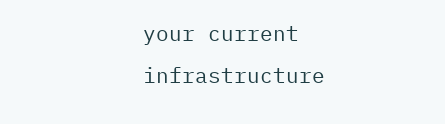your current infrastructure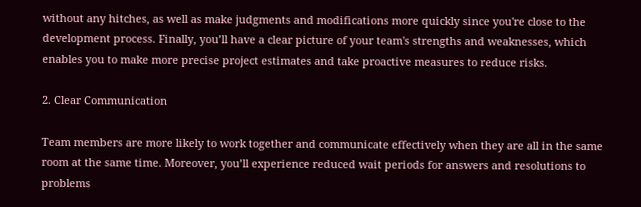without any hitches, as well as make judgments and modifications more quickly since you're close to the development process. Finally, you’ll have a clear picture of your team's strengths and weaknesses, which enables you to make more precise project estimates and take proactive measures to reduce risks.

2. Clear Communication

Team members are more likely to work together and communicate effectively when they are all in the same room at the same time. Moreover, you’ll experience reduced wait periods for answers and resolutions to problems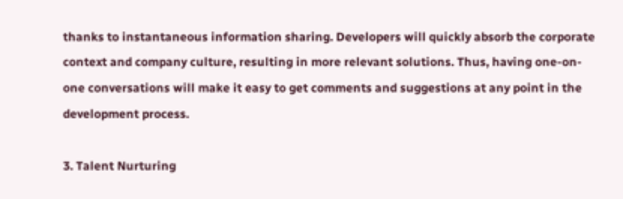thanks to instantaneous information sharing. Developers will quickly absorb the corporate context and company culture, resulting in more relevant solutions. Thus, having one-on-one conversations will make it easy to get comments and suggestions at any point in the development process.

3. Talent Nurturing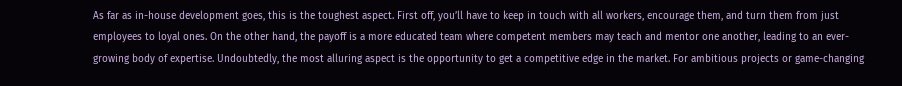As far as in-house development goes, this is the toughest aspect. First off, you’ll have to keep in touch with all workers, encourage them, and turn them from just employees to loyal ones. On the other hand, the payoff is a more educated team where competent members may teach and mentor one another, leading to an ever-growing body of expertise. Undoubtedly, the most alluring aspect is the opportunity to get a competitive edge in the market. For ambitious projects or game-changing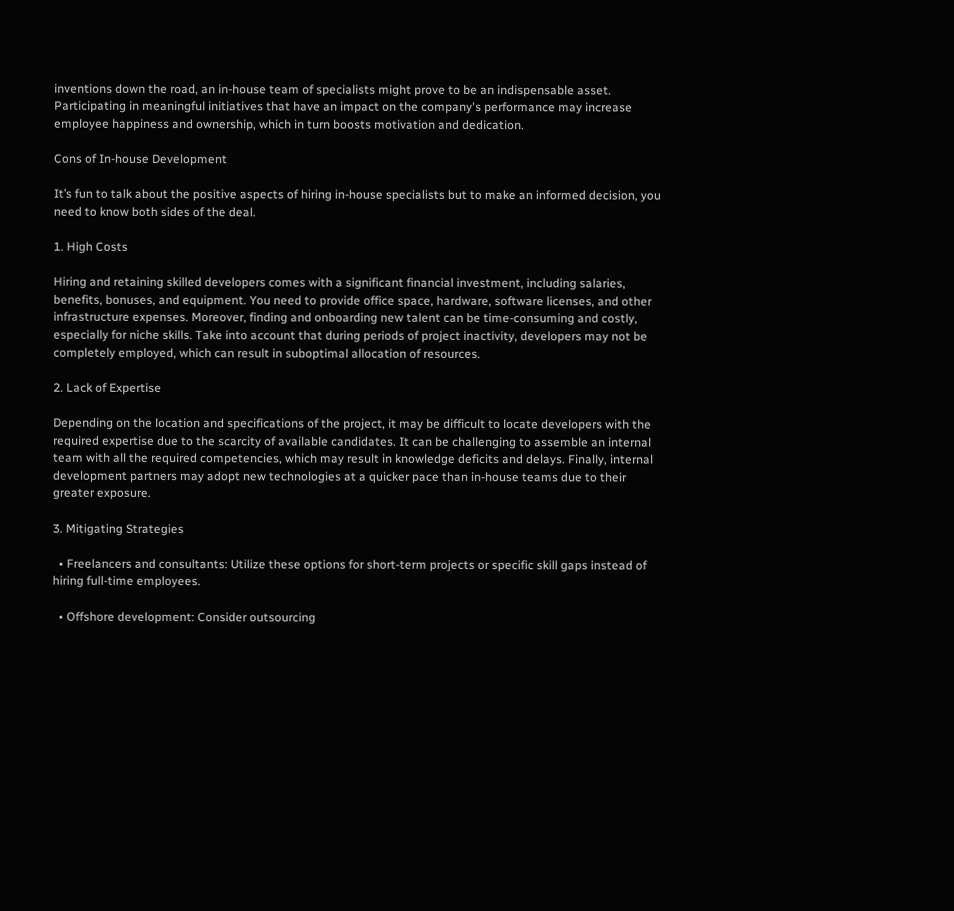inventions down the road, an in-house team of specialists might prove to be an indispensable asset. Participating in meaningful initiatives that have an impact on the company's performance may increase employee happiness and ownership, which in turn boosts motivation and dedication.

Cons of In-house Development

It’s fun to talk about the positive aspects of hiring in-house specialists but to make an informed decision, you need to know both sides of the deal.

1. High Costs

Hiring and retaining skilled developers comes with a significant financial investment, including salaries, benefits, bonuses, and equipment. You need to provide office space, hardware, software licenses, and other infrastructure expenses. Moreover, finding and onboarding new talent can be time-consuming and costly, especially for niche skills. Take into account that during periods of project inactivity, developers may not be completely employed, which can result in suboptimal allocation of resources.

2. Lack of Expertise

Depending on the location and specifications of the project, it may be difficult to locate developers with the required expertise due to the scarcity of available candidates. It can be challenging to assemble an internal team with all the required competencies, which may result in knowledge deficits and delays. Finally, internal development partners may adopt new technologies at a quicker pace than in-house teams due to their greater exposure.

3. Mitigating Strategies

  • Freelancers and consultants: Utilize these options for short-term projects or specific skill gaps instead of hiring full-time employees.

  • Offshore development: Consider outsourcing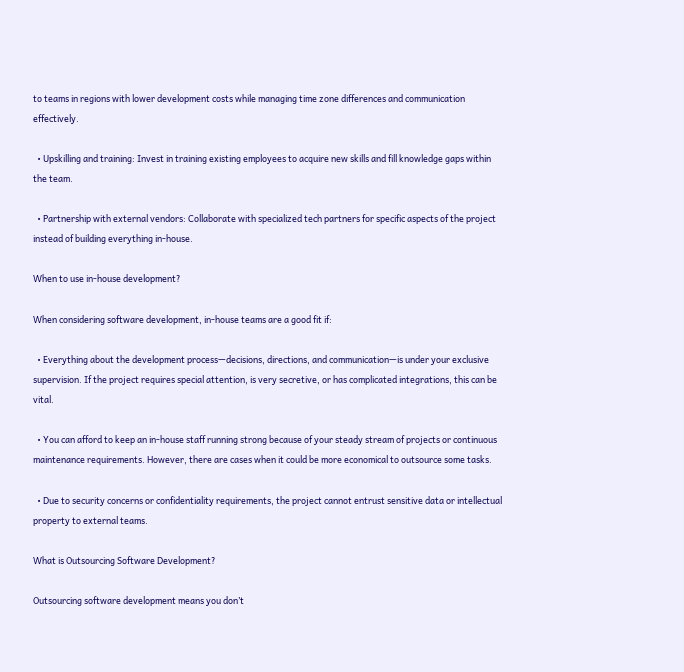to teams in regions with lower development costs while managing time zone differences and communication effectively.

  • Upskilling and training: Invest in training existing employees to acquire new skills and fill knowledge gaps within the team.

  • Partnership with external vendors: Collaborate with specialized tech partners for specific aspects of the project instead of building everything in-house.

When to use in-house development?

When considering software development, in-house teams are a good fit if:

  • Everything about the development process—decisions, directions, and communication—is under your exclusive supervision. If the project requires special attention, is very secretive, or has complicated integrations, this can be vital.

  • You can afford to keep an in-house staff running strong because of your steady stream of projects or continuous maintenance requirements. However, there are cases when it could be more economical to outsource some tasks.

  • Due to security concerns or confidentiality requirements, the project cannot entrust sensitive data or intellectual property to external teams.

What is Outsourcing Software Development?

Outsourcing software development means you don’t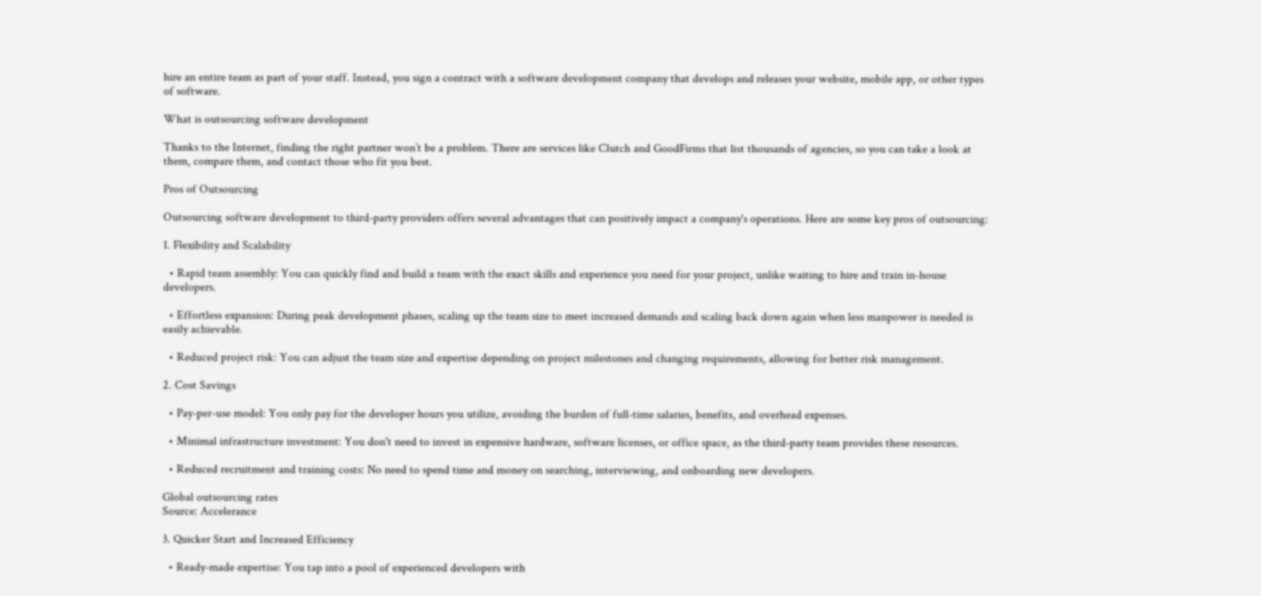hire an entire team as part of your staff. Instead, you sign a contract with a software development company that develops and releases your website, mobile app, or other types of software.

What is outsourcing software development

Thanks to the Internet, finding the right partner won’t be a problem. There are services like Clutch and GoodFirms that list thousands of agencies, so you can take a look at them, compare them, and contact those who fit you best.

Pros of Outsourcing

Outsourcing software development to third-party providers offers several advantages that can positively impact a company's operations. Here are some key pros of outsourcing:

1. Flexibility and Scalability

  • Rapid team assembly: You can quickly find and build a team with the exact skills and experience you need for your project, unlike waiting to hire and train in-house developers.

  • Effortless expansion: During peak development phases, scaling up the team size to meet increased demands and scaling back down again when less manpower is needed is easily achievable.

  • Reduced project risk: You can adjust the team size and expertise depending on project milestones and changing requirements, allowing for better risk management.

2. Cost Savings

  • Pay-per-use model: You only pay for the developer hours you utilize, avoiding the burden of full-time salaries, benefits, and overhead expenses.

  • Minimal infrastructure investment: You don't need to invest in expensive hardware, software licenses, or office space, as the third-party team provides these resources.

  • Reduced recruitment and training costs: No need to spend time and money on searching, interviewing, and onboarding new developers.

Global outsourcing rates
Source: Accelerance

3. Quicker Start and Increased Efficiency

  • Ready-made expertise: You tap into a pool of experienced developers with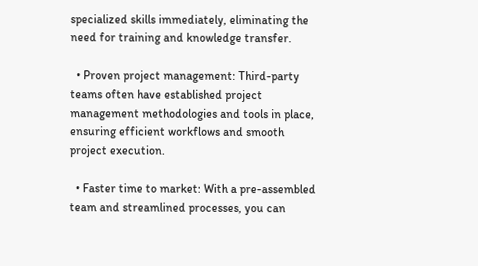specialized skills immediately, eliminating the need for training and knowledge transfer.

  • Proven project management: Third-party teams often have established project management methodologies and tools in place, ensuring efficient workflows and smooth project execution.

  • Faster time to market: With a pre-assembled team and streamlined processes, you can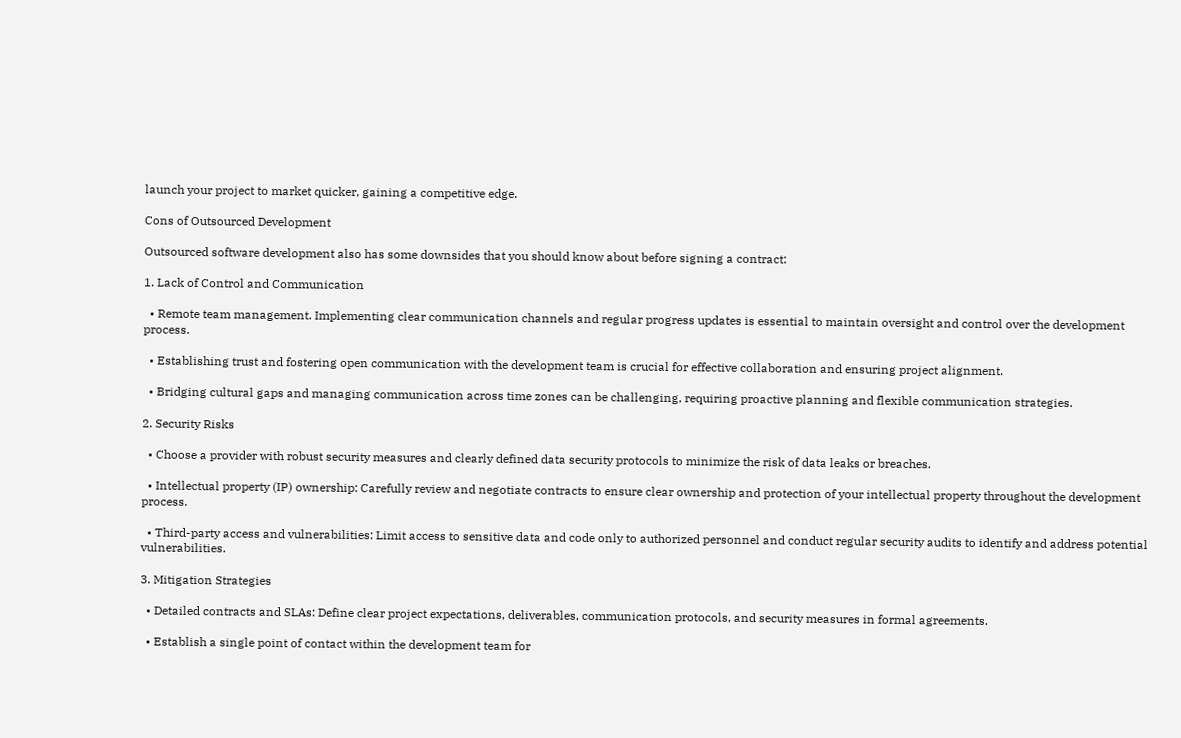launch your project to market quicker, gaining a competitive edge.

Cons of Outsourced Development

Outsourced software development also has some downsides that you should know about before signing a contract:

1. Lack of Control and Communication

  • Remote team management. Implementing clear communication channels and regular progress updates is essential to maintain oversight and control over the development process.

  • Establishing trust and fostering open communication with the development team is crucial for effective collaboration and ensuring project alignment.

  • Bridging cultural gaps and managing communication across time zones can be challenging, requiring proactive planning and flexible communication strategies.

2. Security Risks

  • Choose a provider with robust security measures and clearly defined data security protocols to minimize the risk of data leaks or breaches.

  • Intellectual property (IP) ownership: Carefully review and negotiate contracts to ensure clear ownership and protection of your intellectual property throughout the development process.

  • Third-party access and vulnerabilities: Limit access to sensitive data and code only to authorized personnel and conduct regular security audits to identify and address potential vulnerabilities.

3. Mitigation Strategies

  • Detailed contracts and SLAs: Define clear project expectations, deliverables, communication protocols, and security measures in formal agreements.

  • Establish a single point of contact within the development team for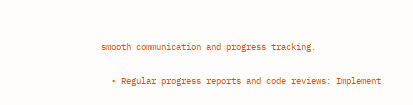smooth communication and progress tracking.

  • Regular progress reports and code reviews: Implement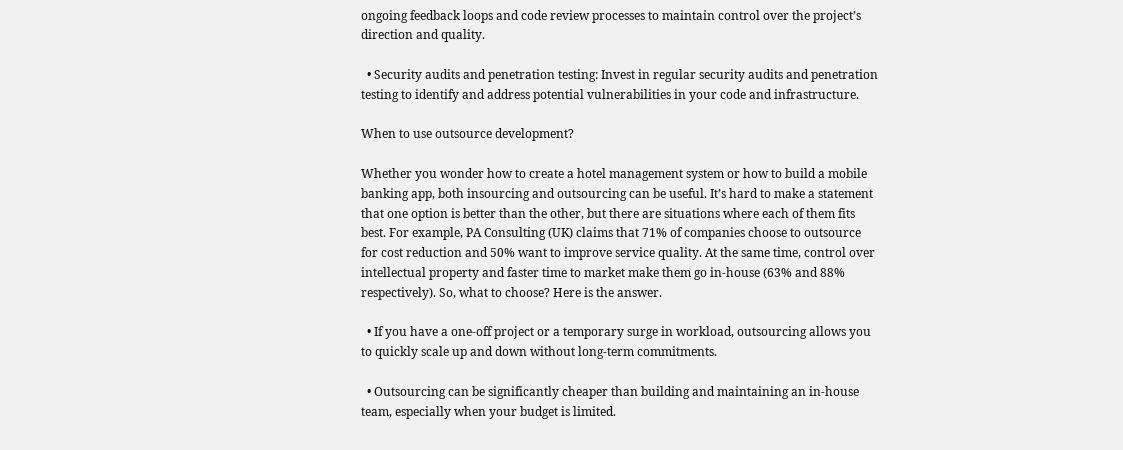ongoing feedback loops and code review processes to maintain control over the project’s direction and quality.

  • Security audits and penetration testing: Invest in regular security audits and penetration testing to identify and address potential vulnerabilities in your code and infrastructure.

When to use outsource development?

Whether you wonder how to create a hotel management system or how to build a mobile banking app, both insourcing and outsourcing can be useful. It’s hard to make a statement that one option is better than the other, but there are situations where each of them fits best. For example, PA Consulting (UK) claims that 71% of companies choose to outsource for cost reduction and 50% want to improve service quality. At the same time, control over intellectual property and faster time to market make them go in-house (63% and 88% respectively). So, what to choose? Here is the answer.

  • If you have a one-off project or a temporary surge in workload, outsourcing allows you to quickly scale up and down without long-term commitments.

  • Outsourcing can be significantly cheaper than building and maintaining an in-house team, especially when your budget is limited.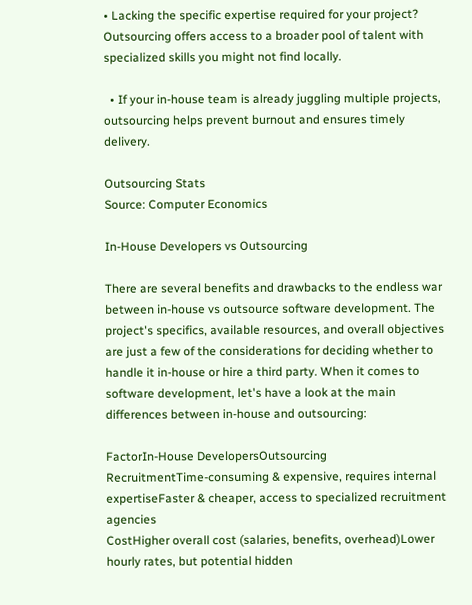• Lacking the specific expertise required for your project? Outsourcing offers access to a broader pool of talent with specialized skills you might not find locally.

  • If your in-house team is already juggling multiple projects, outsourcing helps prevent burnout and ensures timely delivery.

Outsourcing Stats
Source: Computer Economics

In-House Developers vs Outsourcing

There are several benefits and drawbacks to the endless war between in-house vs outsource software development. The project's specifics, available resources, and overall objectives are just a few of the considerations for deciding whether to handle it in-house or hire a third party. When it comes to software development, let's have a look at the main differences between in-house and outsourcing:

FactorIn-House DevelopersOutsourcing
RecruitmentTime-consuming & expensive, requires internal expertiseFaster & cheaper, access to specialized recruitment agencies
CostHigher overall cost (salaries, benefits, overhead)Lower hourly rates, but potential hidden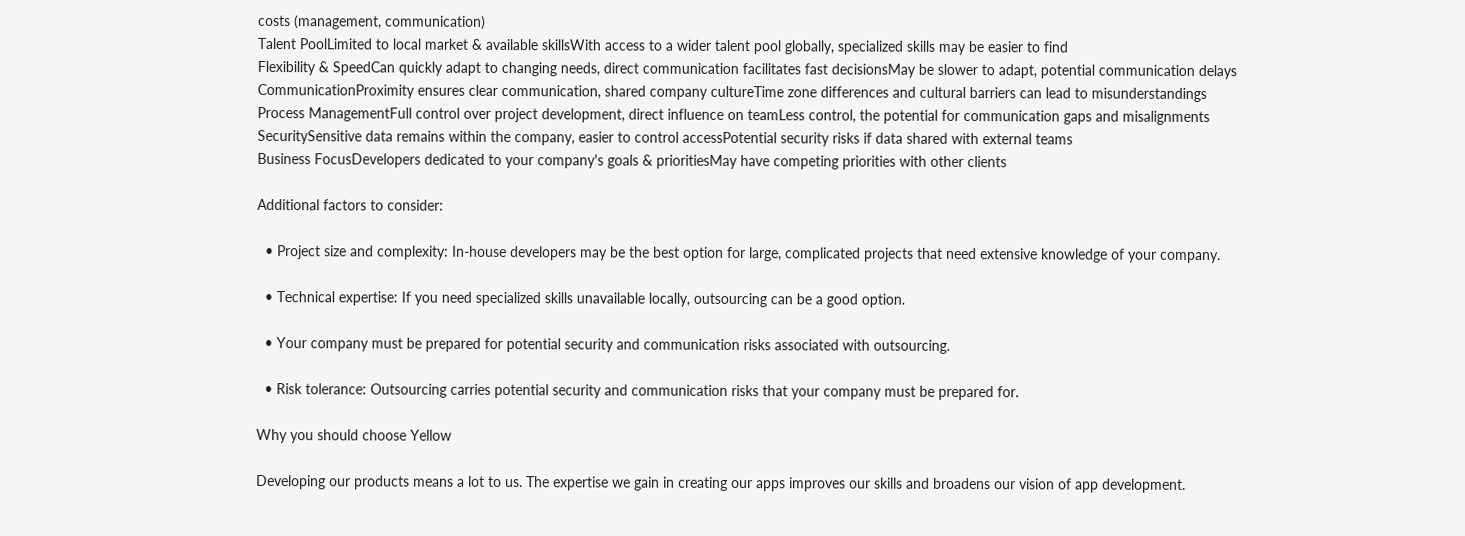costs (management, communication)
Talent PoolLimited to local market & available skillsWith access to a wider talent pool globally, specialized skills may be easier to find
Flexibility & SpeedCan quickly adapt to changing needs, direct communication facilitates fast decisionsMay be slower to adapt, potential communication delays
CommunicationProximity ensures clear communication, shared company cultureTime zone differences and cultural barriers can lead to misunderstandings
Process ManagementFull control over project development, direct influence on teamLess control, the potential for communication gaps and misalignments
SecuritySensitive data remains within the company, easier to control accessPotential security risks if data shared with external teams
Business FocusDevelopers dedicated to your company's goals & prioritiesMay have competing priorities with other clients

Additional factors to consider:

  • Project size and complexity: In-house developers may be the best option for large, complicated projects that need extensive knowledge of your company.

  • Technical expertise: If you need specialized skills unavailable locally, outsourcing can be a good option.

  • Your company must be prepared for potential security and communication risks associated with outsourcing.

  • Risk tolerance: Outsourcing carries potential security and communication risks that your company must be prepared for.

Why you should choose Yellow

Developing our products means a lot to us. The expertise we gain in creating our apps improves our skills and broadens our vision of app development.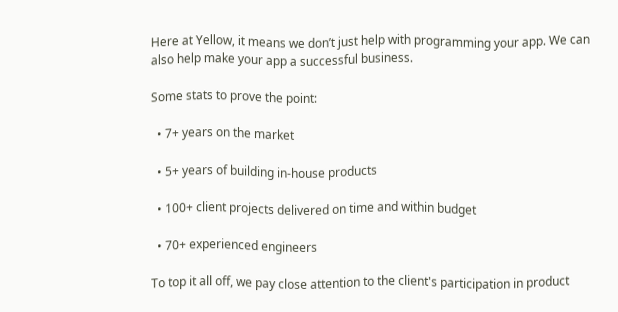Here at Yellow, it means we don’t just help with programming your app. We can also help make your app a successful business.

Some stats to prove the point:

  • 7+ years on the market

  • 5+ years of building in-house products

  • 100+ client projects delivered on time and within budget

  • 70+ experienced engineers

To top it all off, we pay close attention to the client's participation in product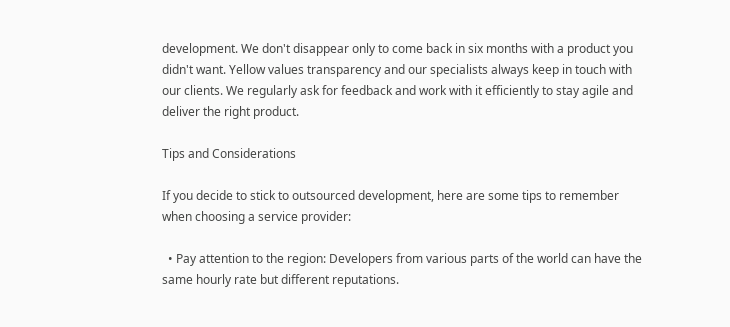development. We don't disappear only to come back in six months with a product you didn't want. Yellow values transparency and our specialists always keep in touch with our clients. We regularly ask for feedback and work with it efficiently to stay agile and deliver the right product.

Tips and Considerations

If you decide to stick to outsourced development, here are some tips to remember when choosing a service provider:

  • Pay attention to the region: Developers from various parts of the world can have the same hourly rate but different reputations.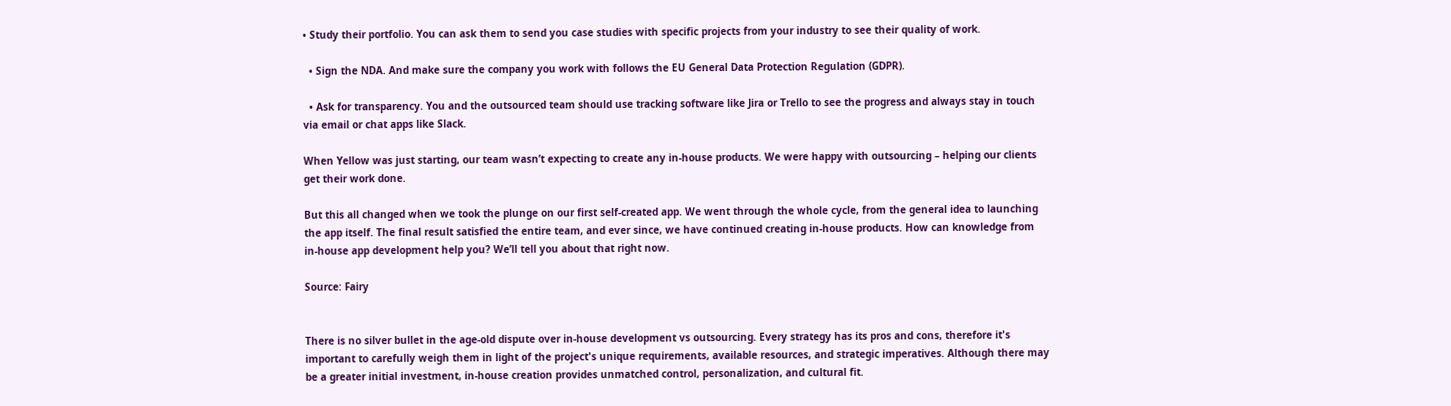• Study their portfolio. You can ask them to send you case studies with specific projects from your industry to see their quality of work.

  • Sign the NDA. And make sure the company you work with follows the EU General Data Protection Regulation (GDPR).

  • Ask for transparency. You and the outsourced team should use tracking software like Jira or Trello to see the progress and always stay in touch via email or chat apps like Slack.

When Yellow was just starting, our team wasn’t expecting to create any in-house products. We were happy with outsourcing – helping our clients get their work done.

But this all changed when we took the plunge on our first self-created app. We went through the whole cycle, from the general idea to launching the app itself. The final result satisfied the entire team, and ever since, we have continued creating in-house products. How can knowledge from in-house app development help you? We’ll tell you about that right now.

Source: Fairy


There is no silver bullet in the age-old dispute over in-house development vs outsourcing. Every strategy has its pros and cons, therefore it's important to carefully weigh them in light of the project's unique requirements, available resources, and strategic imperatives. Although there may be a greater initial investment, in-house creation provides unmatched control, personalization, and cultural fit.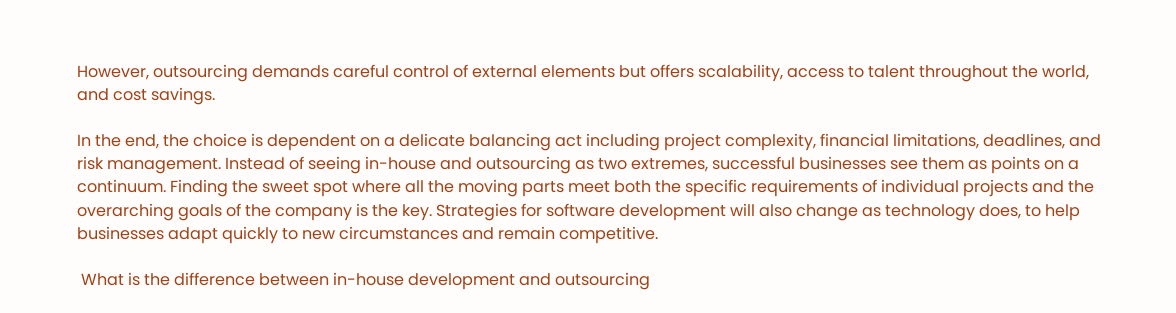However, outsourcing demands careful control of external elements but offers scalability, access to talent throughout the world, and cost savings.

In the end, the choice is dependent on a delicate balancing act including project complexity, financial limitations, deadlines, and risk management. Instead of seeing in-house and outsourcing as two extremes, successful businesses see them as points on a continuum. Finding the sweet spot where all the moving parts meet both the specific requirements of individual projects and the overarching goals of the company is the key. Strategies for software development will also change as technology does, to help businesses adapt quickly to new circumstances and remain competitive.

 What is the difference between in-house development and outsourcing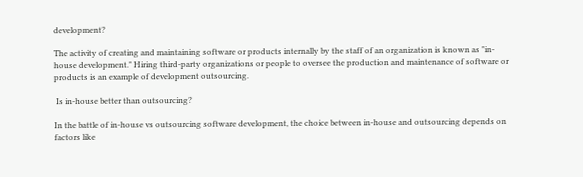development?

The activity of creating and maintaining software or products internally by the staff of an organization is known as "in-house development." Hiring third-party organizations or people to oversee the production and maintenance of software or products is an example of development outsourcing.

 Is in-house better than outsourcing?

In the battle of in-house vs outsourcing software development, the choice between in-house and outsourcing depends on factors like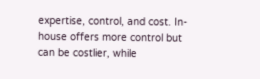expertise, control, and cost. In-house offers more control but can be costlier, while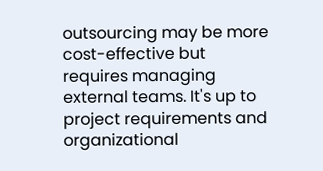outsourcing may be more cost-effective but requires managing external teams. It's up to project requirements and organizational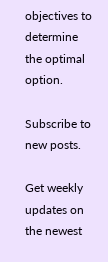objectives to determine the optimal option.

Subscribe to new posts.

Get weekly updates on the newest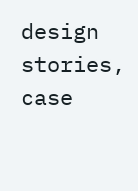design stories, case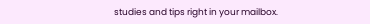studies and tips right in your mailbox.